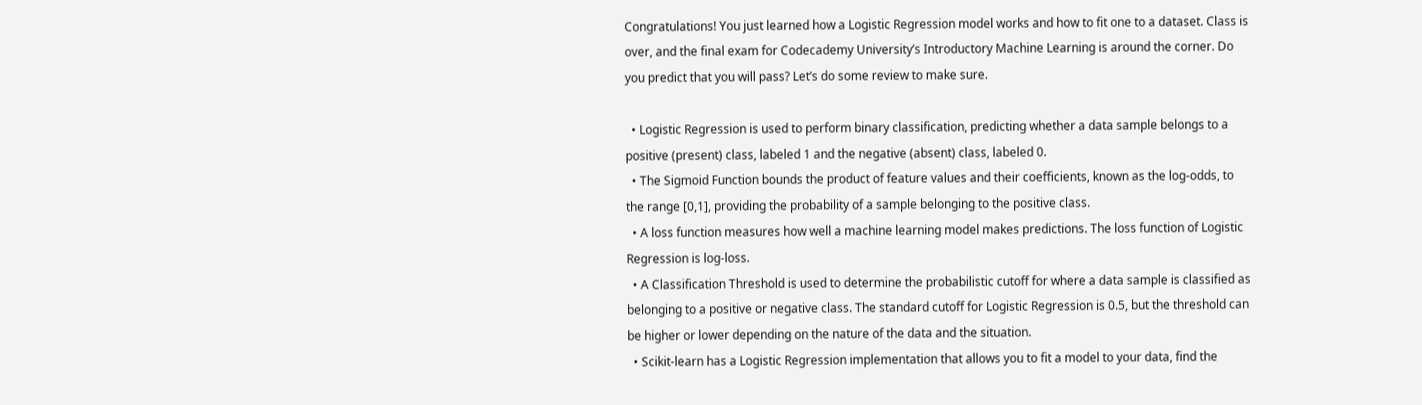Congratulations! You just learned how a Logistic Regression model works and how to fit one to a dataset. Class is over, and the final exam for Codecademy University’s Introductory Machine Learning is around the corner. Do you predict that you will pass? Let’s do some review to make sure.

  • Logistic Regression is used to perform binary classification, predicting whether a data sample belongs to a positive (present) class, labeled 1 and the negative (absent) class, labeled 0.
  • The Sigmoid Function bounds the product of feature values and their coefficients, known as the log-odds, to the range [0,1], providing the probability of a sample belonging to the positive class.
  • A loss function measures how well a machine learning model makes predictions. The loss function of Logistic Regression is log-loss.
  • A Classification Threshold is used to determine the probabilistic cutoff for where a data sample is classified as belonging to a positive or negative class. The standard cutoff for Logistic Regression is 0.5, but the threshold can be higher or lower depending on the nature of the data and the situation.
  • Scikit-learn has a Logistic Regression implementation that allows you to fit a model to your data, find the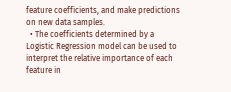feature coefficients, and make predictions on new data samples.
  • The coefficients determined by a Logistic Regression model can be used to interpret the relative importance of each feature in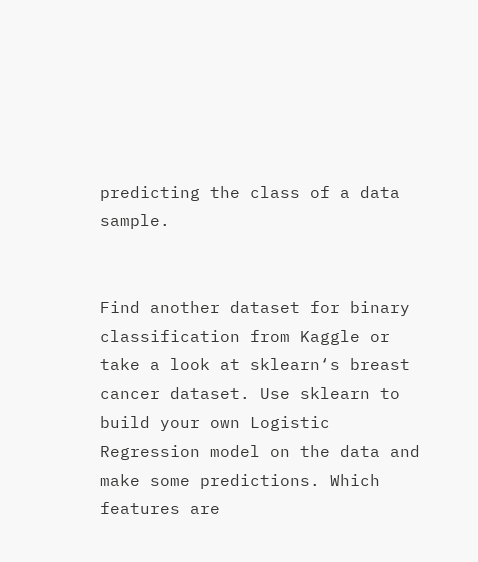predicting the class of a data sample.


Find another dataset for binary classification from Kaggle or take a look at sklearn‘s breast cancer dataset. Use sklearn to build your own Logistic Regression model on the data and make some predictions. Which features are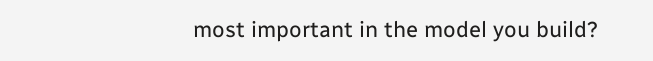most important in the model you build?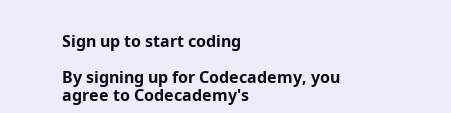Sign up to start coding

By signing up for Codecademy, you agree to Codecademy's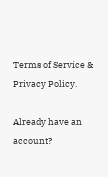Terms of Service & Privacy Policy.

Already have an account?